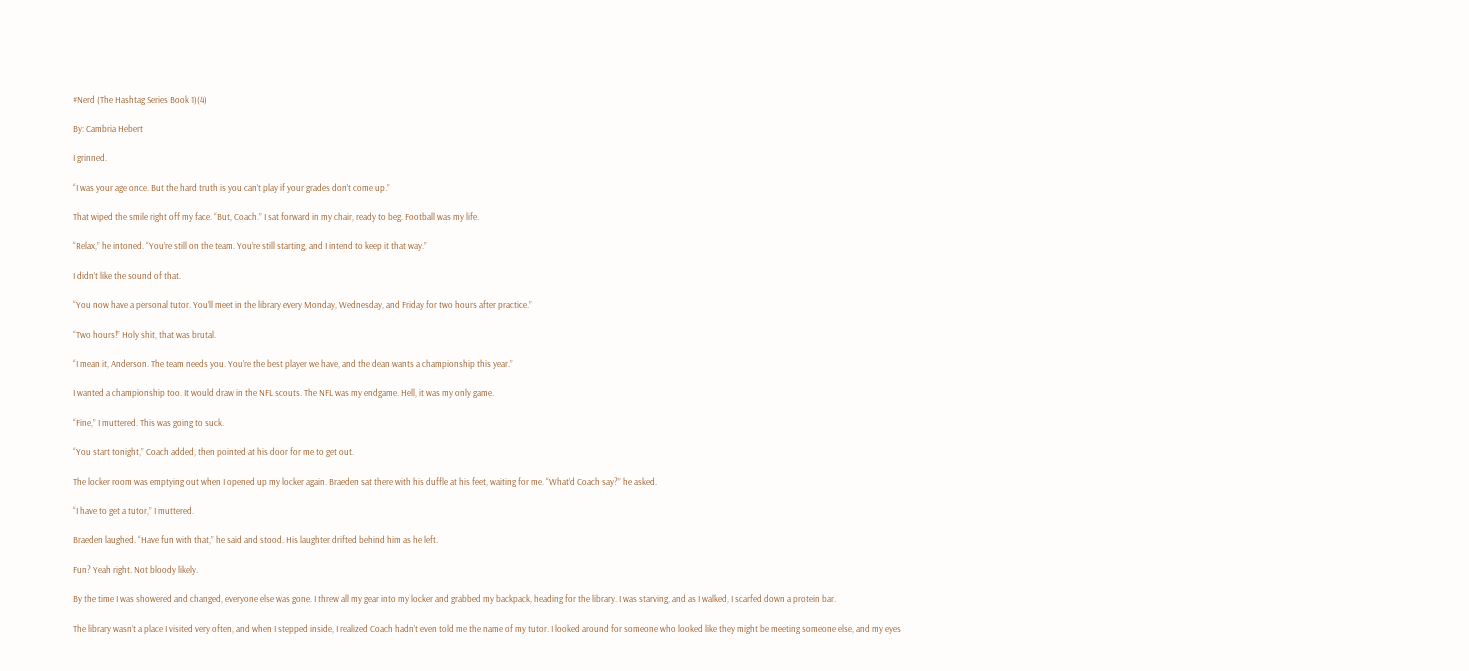#Nerd (The Hashtag Series Book 1)(4)

By: Cambria Hebert

I grinned.

“I was your age once. But the hard truth is you can’t play if your grades don’t come up.”

That wiped the smile right off my face. “But, Coach.” I sat forward in my chair, ready to beg. Football was my life.

“Relax,” he intoned. “You’re still on the team. You’re still starting, and I intend to keep it that way.”

I didn’t like the sound of that.

“You now have a personal tutor. You’ll meet in the library every Monday, Wednesday, and Friday for two hours after practice.”

“Two hours!” Holy shit, that was brutal.

“I mean it, Anderson. The team needs you. You’re the best player we have, and the dean wants a championship this year.”

I wanted a championship too. It would draw in the NFL scouts. The NFL was my endgame. Hell, it was my only game.

“Fine,” I muttered. This was going to suck.

“You start tonight,” Coach added, then pointed at his door for me to get out.

The locker room was emptying out when I opened up my locker again. Braeden sat there with his duffle at his feet, waiting for me. “What’d Coach say?” he asked.

“I have to get a tutor,” I muttered.

Braeden laughed. “Have fun with that,” he said and stood. His laughter drifted behind him as he left.

Fun? Yeah right. Not bloody likely.

By the time I was showered and changed, everyone else was gone. I threw all my gear into my locker and grabbed my backpack, heading for the library. I was starving, and as I walked, I scarfed down a protein bar.

The library wasn’t a place I visited very often, and when I stepped inside, I realized Coach hadn’t even told me the name of my tutor. I looked around for someone who looked like they might be meeting someone else, and my eyes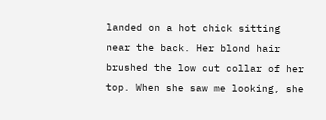landed on a hot chick sitting near the back. Her blond hair brushed the low cut collar of her top. When she saw me looking, she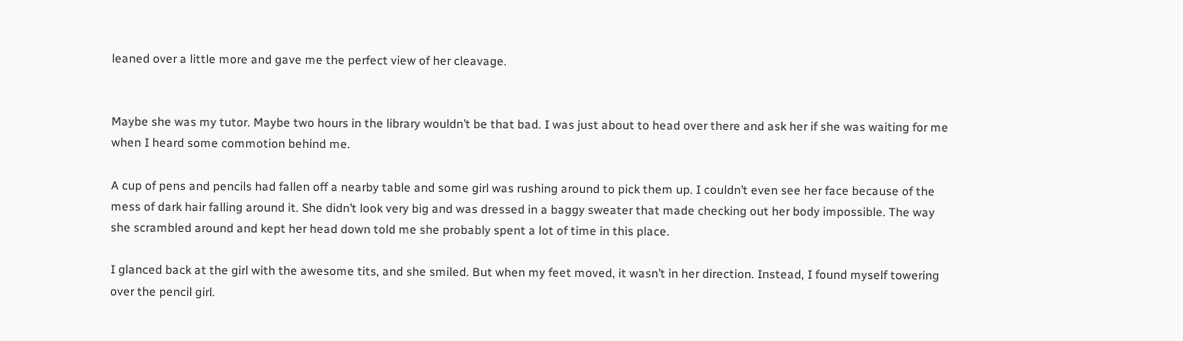leaned over a little more and gave me the perfect view of her cleavage.


Maybe she was my tutor. Maybe two hours in the library wouldn’t be that bad. I was just about to head over there and ask her if she was waiting for me when I heard some commotion behind me.

A cup of pens and pencils had fallen off a nearby table and some girl was rushing around to pick them up. I couldn’t even see her face because of the mess of dark hair falling around it. She didn’t look very big and was dressed in a baggy sweater that made checking out her body impossible. The way she scrambled around and kept her head down told me she probably spent a lot of time in this place.

I glanced back at the girl with the awesome tits, and she smiled. But when my feet moved, it wasn’t in her direction. Instead, I found myself towering over the pencil girl.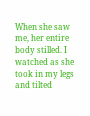When she saw me, her entire body stilled. I watched as she took in my legs and tilted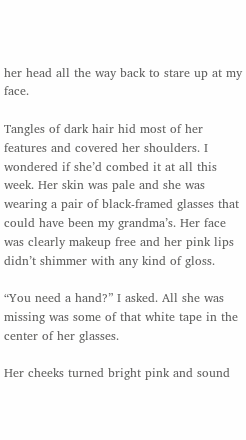her head all the way back to stare up at my face.

Tangles of dark hair hid most of her features and covered her shoulders. I wondered if she’d combed it at all this week. Her skin was pale and she was wearing a pair of black-framed glasses that could have been my grandma’s. Her face was clearly makeup free and her pink lips didn’t shimmer with any kind of gloss.

“You need a hand?” I asked. All she was missing was some of that white tape in the center of her glasses.

Her cheeks turned bright pink and sound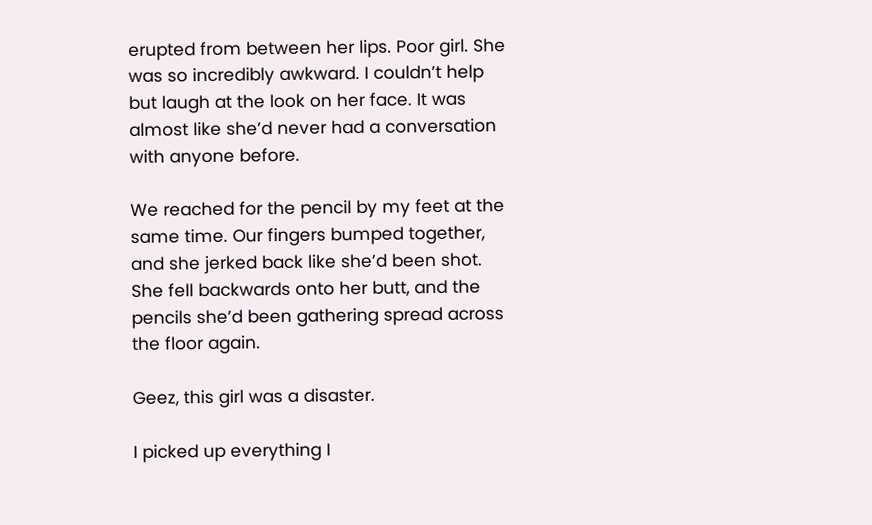erupted from between her lips. Poor girl. She was so incredibly awkward. I couldn’t help but laugh at the look on her face. It was almost like she’d never had a conversation with anyone before.

We reached for the pencil by my feet at the same time. Our fingers bumped together, and she jerked back like she’d been shot. She fell backwards onto her butt, and the pencils she’d been gathering spread across the floor again.

Geez, this girl was a disaster.

I picked up everything I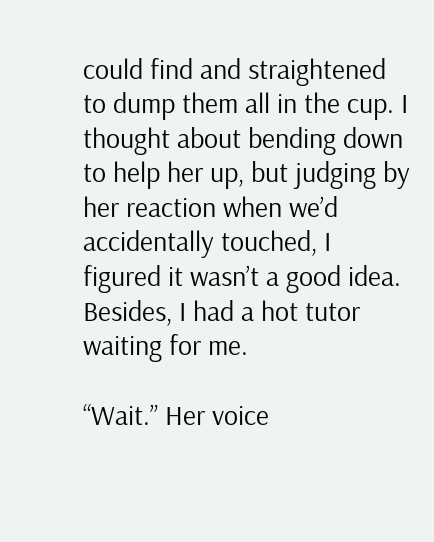could find and straightened to dump them all in the cup. I thought about bending down to help her up, but judging by her reaction when we’d accidentally touched, I figured it wasn’t a good idea. Besides, I had a hot tutor waiting for me.

“Wait.” Her voice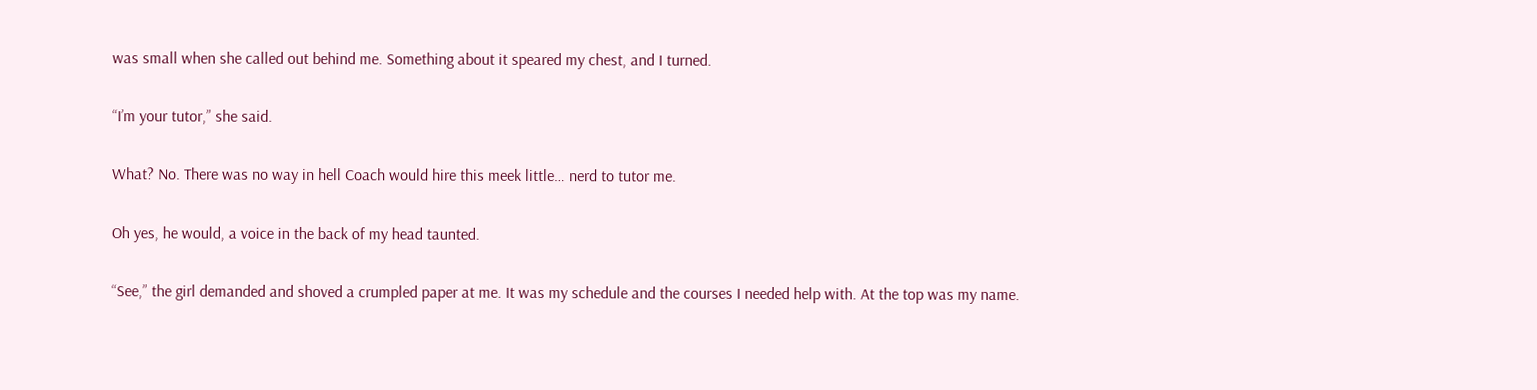was small when she called out behind me. Something about it speared my chest, and I turned.

“I’m your tutor,” she said.

What? No. There was no way in hell Coach would hire this meek little… nerd to tutor me.

Oh yes, he would, a voice in the back of my head taunted.

“See,” the girl demanded and shoved a crumpled paper at me. It was my schedule and the courses I needed help with. At the top was my name.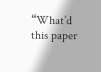“What’d this paper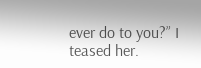ever do to you?” I teased her.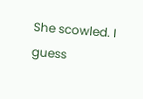She scowled. I guess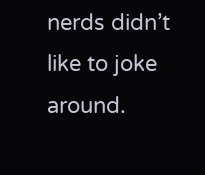nerds didn’t like to joke around.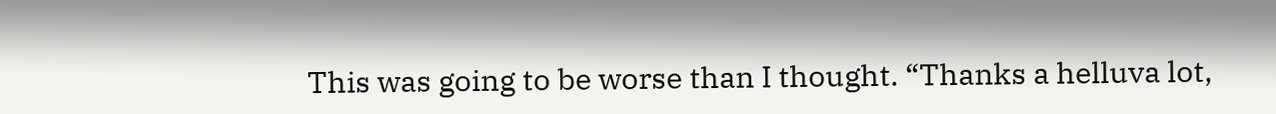This was going to be worse than I thought. “Thanks a helluva lot,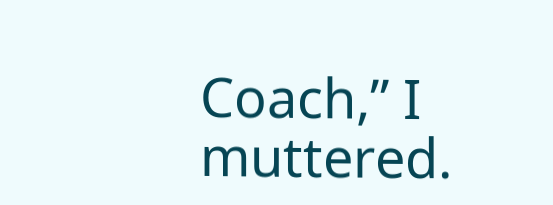Coach,” I muttered.